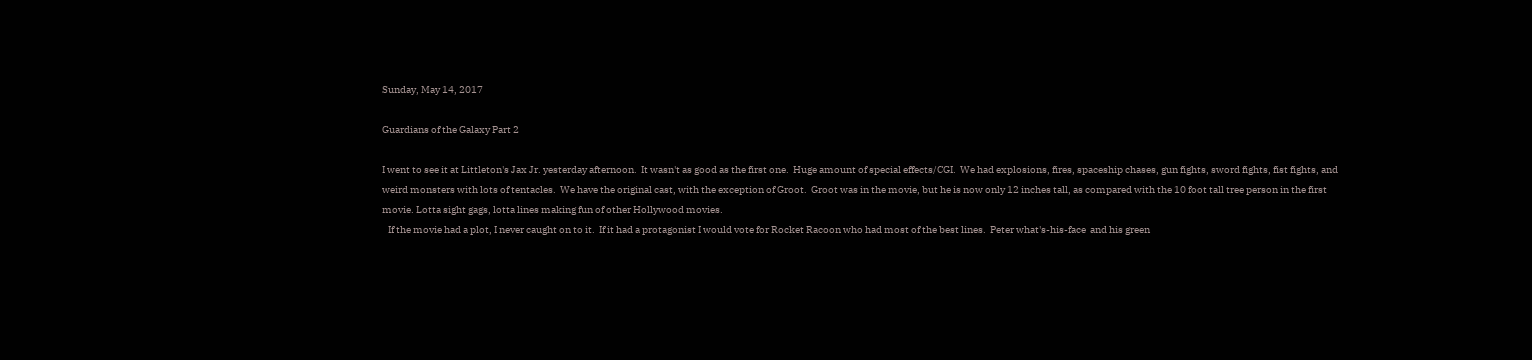Sunday, May 14, 2017

Guardians of the Galaxy Part 2

I went to see it at Littleton's Jax Jr. yesterday afternoon.  It wasn't as good as the first one.  Huge amount of special effects/CGI.  We had explosions, fires, spaceship chases, gun fights, sword fights, fist fights, and weird monsters with lots of tentacles.  We have the original cast, with the exception of Groot.  Groot was in the movie, but he is now only 12 inches tall, as compared with the 10 foot tall tree person in the first movie. Lotta sight gags, lotta lines making fun of other Hollywood movies.
   If the movie had a plot, I never caught on to it.  If it had a protagonist I would vote for Rocket Racoon who had most of the best lines.  Peter what's-his-face  and his green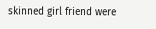skinned girl friend were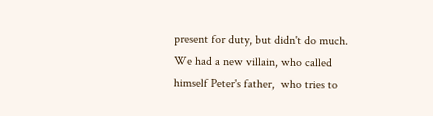present for duty, but didn't do much.  We had a new villain, who called himself Peter's father,  who tries to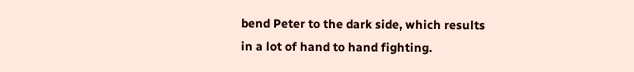bend Peter to the dark side, which results in a lot of hand to hand fighting.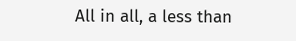All in all, a less than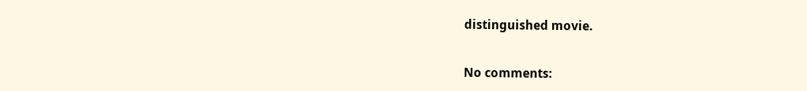distinguished movie.


No comments: